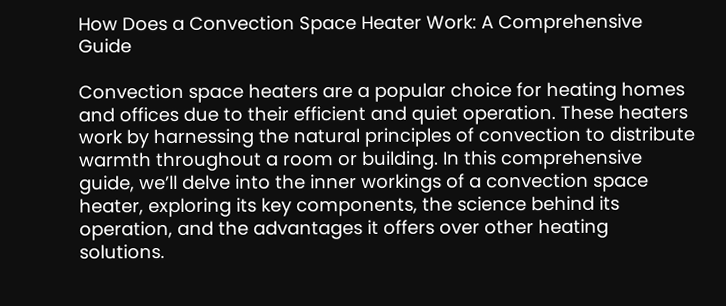How Does a Convection Space Heater Work: A Comprehensive Guide

Convection space heaters are a popular choice for heating homes and offices due to their efficient and quiet operation. These heaters work by harnessing the natural principles of convection to distribute warmth throughout a room or building. In this comprehensive guide, we’ll delve into the inner workings of a convection space heater, exploring its key components, the science behind its operation, and the advantages it offers over other heating solutions.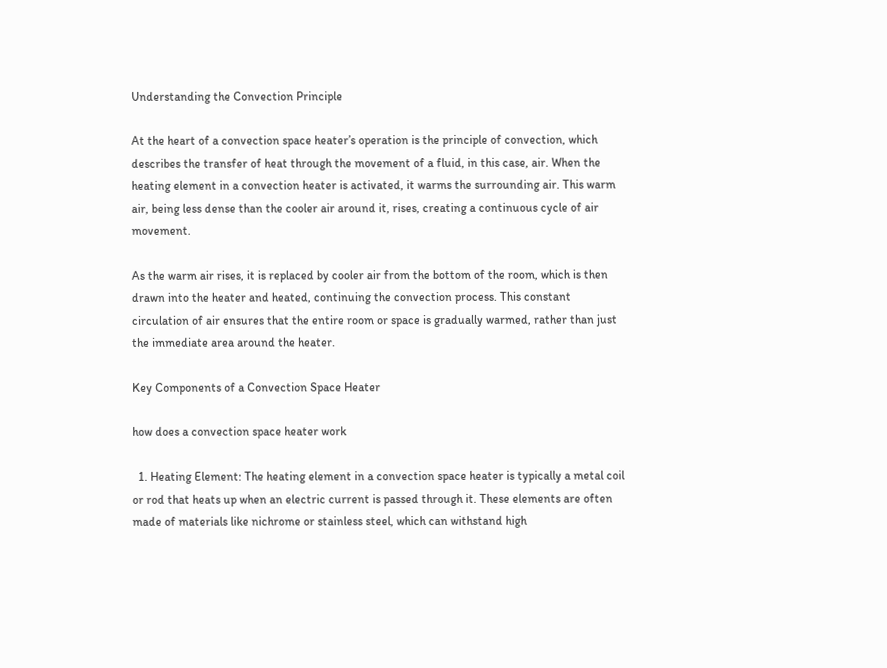Understanding the Convection Principle

At the heart of a convection space heater’s operation is the principle of convection, which describes the transfer of heat through the movement of a fluid, in this case, air. When the heating element in a convection heater is activated, it warms the surrounding air. This warm air, being less dense than the cooler air around it, rises, creating a continuous cycle of air movement.

As the warm air rises, it is replaced by cooler air from the bottom of the room, which is then drawn into the heater and heated, continuing the convection process. This constant circulation of air ensures that the entire room or space is gradually warmed, rather than just the immediate area around the heater.

Key Components of a Convection Space Heater

how does a convection space heater work

  1. Heating Element: The heating element in a convection space heater is typically a metal coil or rod that heats up when an electric current is passed through it. These elements are often made of materials like nichrome or stainless steel, which can withstand high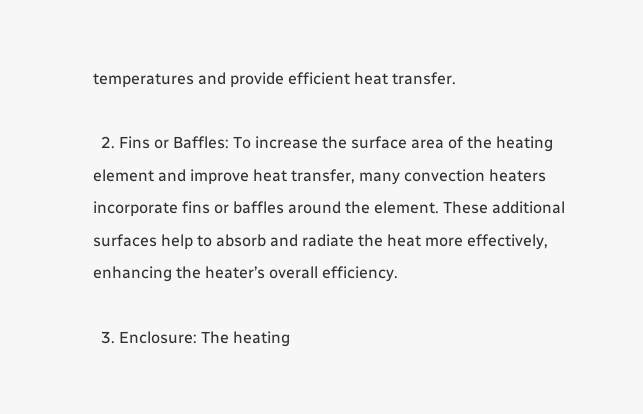temperatures and provide efficient heat transfer.

  2. Fins or Baffles: To increase the surface area of the heating element and improve heat transfer, many convection heaters incorporate fins or baffles around the element. These additional surfaces help to absorb and radiate the heat more effectively, enhancing the heater’s overall efficiency.

  3. Enclosure: The heating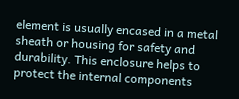element is usually encased in a metal sheath or housing for safety and durability. This enclosure helps to protect the internal components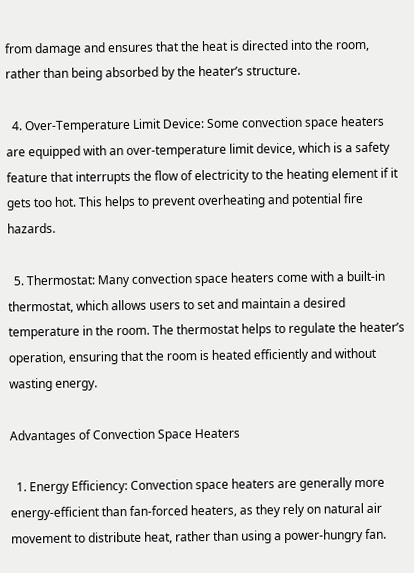from damage and ensures that the heat is directed into the room, rather than being absorbed by the heater’s structure.

  4. Over-Temperature Limit Device: Some convection space heaters are equipped with an over-temperature limit device, which is a safety feature that interrupts the flow of electricity to the heating element if it gets too hot. This helps to prevent overheating and potential fire hazards.

  5. Thermostat: Many convection space heaters come with a built-in thermostat, which allows users to set and maintain a desired temperature in the room. The thermostat helps to regulate the heater’s operation, ensuring that the room is heated efficiently and without wasting energy.

Advantages of Convection Space Heaters

  1. Energy Efficiency: Convection space heaters are generally more energy-efficient than fan-forced heaters, as they rely on natural air movement to distribute heat, rather than using a power-hungry fan.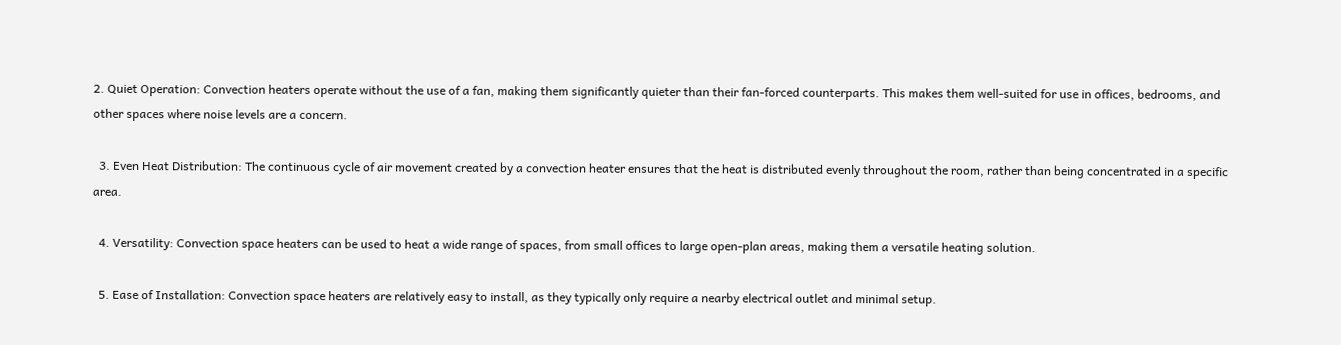2. Quiet Operation: Convection heaters operate without the use of a fan, making them significantly quieter than their fan-forced counterparts. This makes them well-suited for use in offices, bedrooms, and other spaces where noise levels are a concern.

  3. Even Heat Distribution: The continuous cycle of air movement created by a convection heater ensures that the heat is distributed evenly throughout the room, rather than being concentrated in a specific area.

  4. Versatility: Convection space heaters can be used to heat a wide range of spaces, from small offices to large open-plan areas, making them a versatile heating solution.

  5. Ease of Installation: Convection space heaters are relatively easy to install, as they typically only require a nearby electrical outlet and minimal setup.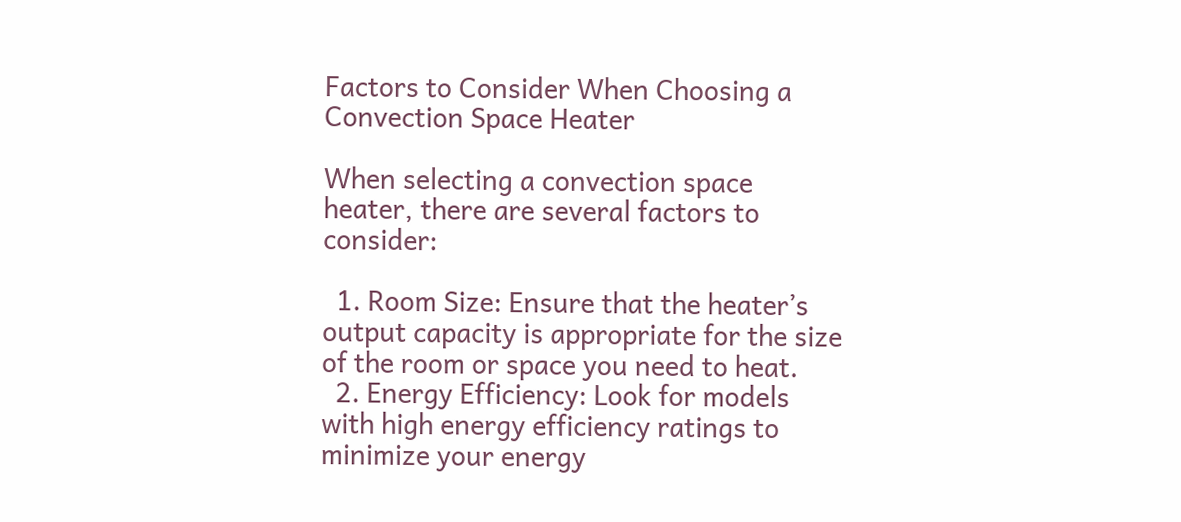Factors to Consider When Choosing a Convection Space Heater

When selecting a convection space heater, there are several factors to consider:

  1. Room Size: Ensure that the heater’s output capacity is appropriate for the size of the room or space you need to heat.
  2. Energy Efficiency: Look for models with high energy efficiency ratings to minimize your energy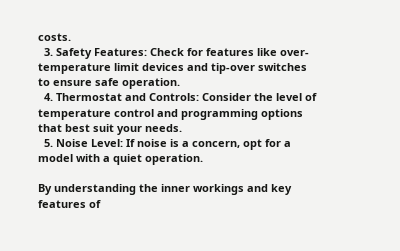costs.
  3. Safety Features: Check for features like over-temperature limit devices and tip-over switches to ensure safe operation.
  4. Thermostat and Controls: Consider the level of temperature control and programming options that best suit your needs.
  5. Noise Level: If noise is a concern, opt for a model with a quiet operation.

By understanding the inner workings and key features of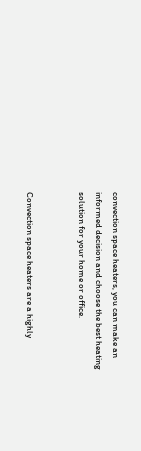convection space heaters, you can make an informed decision and choose the best heating solution for your home or office.


Convection space heaters are a highly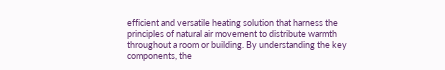efficient and versatile heating solution that harness the principles of natural air movement to distribute warmth throughout a room or building. By understanding the key components, the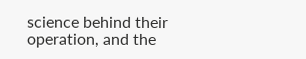science behind their operation, and the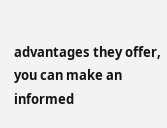advantages they offer, you can make an informed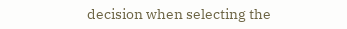decision when selecting the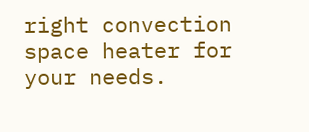right convection space heater for your needs.